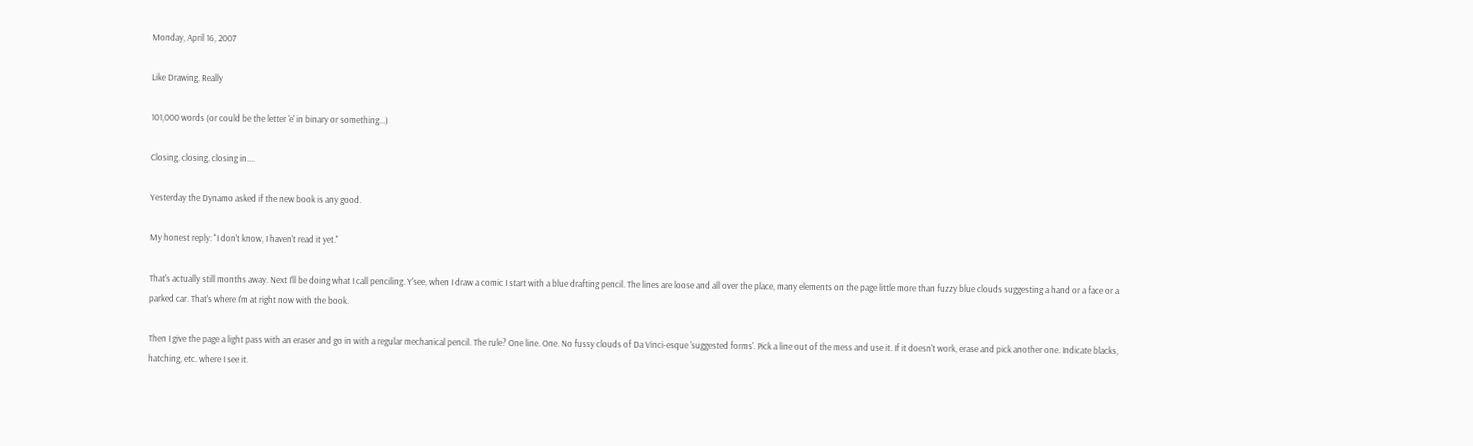Monday, April 16, 2007

Like Drawing, Really

101,000 words (or could be the letter 'e' in binary or something...)

Closing, closing, closing in....

Yesterday the Dynamo asked if the new book is any good.

My honest reply: "I don't know, I haven't read it yet."

That's actually still months away. Next I'll be doing what I call penciling. Y'see, when I draw a comic I start with a blue drafting pencil. The lines are loose and all over the place, many elements on the page little more than fuzzy blue clouds suggesting a hand or a face or a parked car. That's where I'm at right now with the book.

Then I give the page a light pass with an eraser and go in with a regular mechanical pencil. The rule? One line. One. No fussy clouds of Da Vinci-esque 'suggested forms'. Pick a line out of the mess and use it. If it doesn't work, erase and pick another one. Indicate blacks, hatching, etc. where I see it.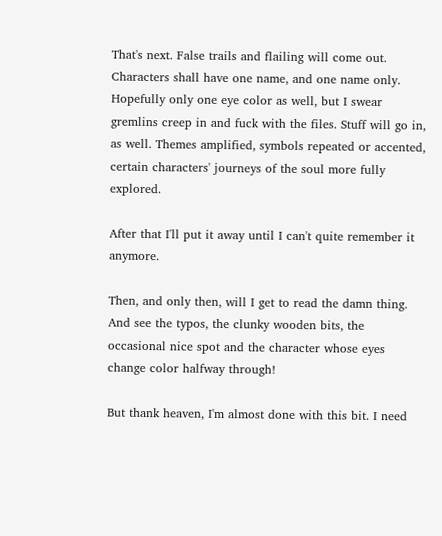That's next. False trails and flailing will come out. Characters shall have one name, and one name only. Hopefully only one eye color as well, but I swear gremlins creep in and fuck with the files. Stuff will go in, as well. Themes amplified, symbols repeated or accented, certain characters' journeys of the soul more fully explored.

After that I'll put it away until I can't quite remember it anymore.

Then, and only then, will I get to read the damn thing. And see the typos, the clunky wooden bits, the occasional nice spot and the character whose eyes change color halfway through!

But thank heaven, I'm almost done with this bit. I need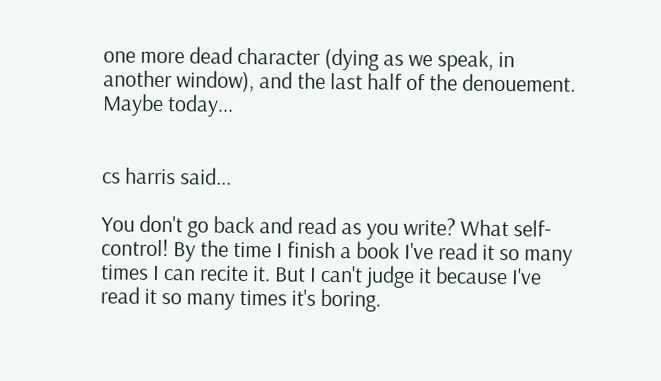one more dead character (dying as we speak, in another window), and the last half of the denouement. Maybe today...


cs harris said...

You don't go back and read as you write? What self-control! By the time I finish a book I've read it so many times I can recite it. But I can't judge it because I've read it so many times it's boring.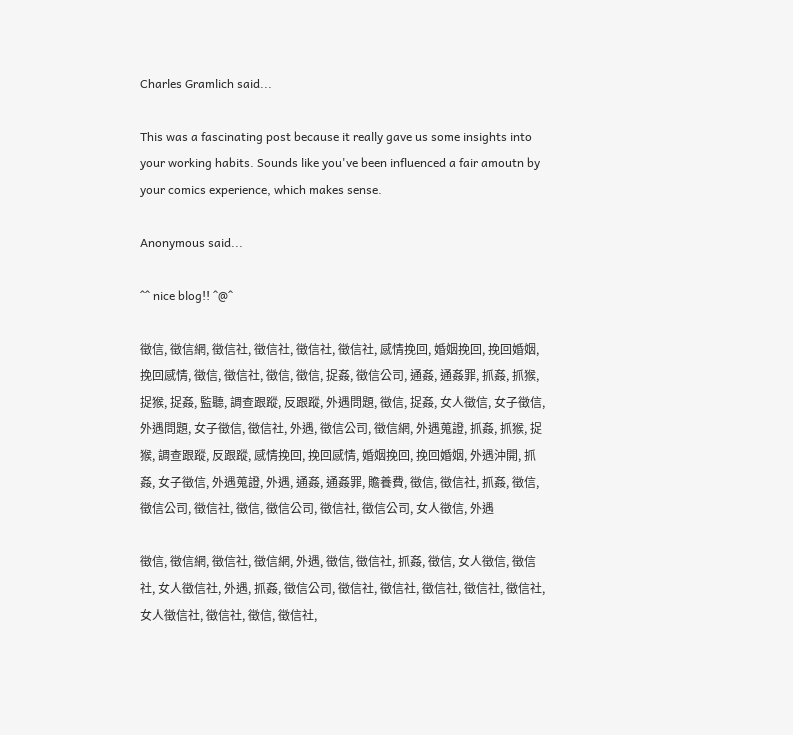Charles Gramlich said...

This was a fascinating post because it really gave us some insights into your working habits. Sounds like you've been influenced a fair amoutn by your comics experience, which makes sense.

Anonymous said...

^^ nice blog!! ^@^

徵信, 徵信網, 徵信社, 徵信社, 徵信社, 徵信社, 感情挽回, 婚姻挽回, 挽回婚姻, 挽回感情, 徵信, 徵信社, 徵信, 徵信, 捉姦, 徵信公司, 通姦, 通姦罪, 抓姦, 抓猴, 捉猴, 捉姦, 監聽, 調查跟蹤, 反跟蹤, 外遇問題, 徵信, 捉姦, 女人徵信, 女子徵信, 外遇問題, 女子徵信, 徵信社, 外遇, 徵信公司, 徵信網, 外遇蒐證, 抓姦, 抓猴, 捉猴, 調查跟蹤, 反跟蹤, 感情挽回, 挽回感情, 婚姻挽回, 挽回婚姻, 外遇沖開, 抓姦, 女子徵信, 外遇蒐證, 外遇, 通姦, 通姦罪, 贍養費, 徵信, 徵信社, 抓姦, 徵信, 徵信公司, 徵信社, 徵信, 徵信公司, 徵信社, 徵信公司, 女人徵信, 外遇

徵信, 徵信網, 徵信社, 徵信網, 外遇, 徵信, 徵信社, 抓姦, 徵信, 女人徵信, 徵信社, 女人徵信社, 外遇, 抓姦, 徵信公司, 徵信社, 徵信社, 徵信社, 徵信社, 徵信社, 女人徵信社, 徵信社, 徵信, 徵信社,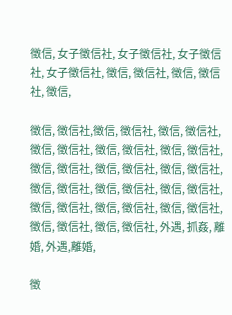徵信, 女子徵信社, 女子徵信社, 女子徵信社, 女子徵信社, 徵信, 徵信社, 徵信, 徵信社, 徵信,

徵信, 徵信社,徵信, 徵信社, 徵信, 徵信社, 徵信, 徵信社, 徵信, 徵信社, 徵信, 徵信社, 徵信, 徵信社, 徵信, 徵信社, 徵信, 徵信社, 徵信, 徵信社, 徵信, 徵信社, 徵信, 徵信社, 徵信, 徵信社, 徵信, 徵信社, 徵信, 徵信社, 徵信, 徵信社, 徵信, 徵信社, 外遇, 抓姦, 離婚, 外遇,離婚,

徵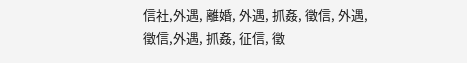信社,外遇, 離婚, 外遇, 抓姦, 徵信, 外遇, 徵信,外遇, 抓姦, 征信, 徵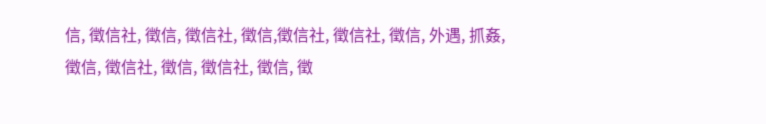信, 徵信社, 徵信, 徵信社, 徵信,徵信社, 徵信社, 徵信, 外遇, 抓姦, 徵信, 徵信社, 徵信, 徵信社, 徵信, 徵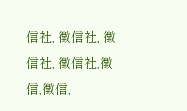信社, 徵信社, 徵信社, 徵信社,徵信,徵信,